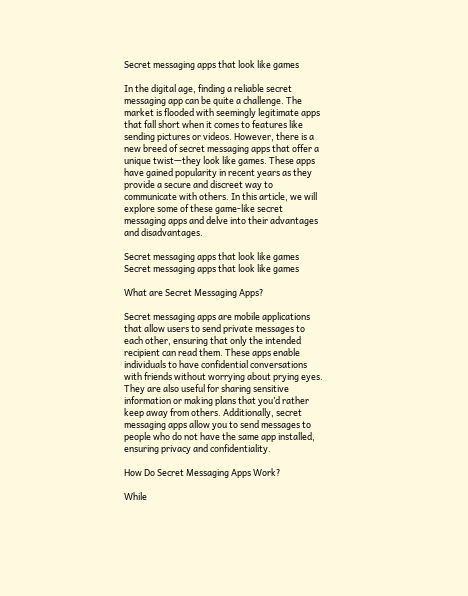Secret messaging apps that look like games

In the digital age, finding a reliable secret messaging app can be quite a challenge. The market is flooded with seemingly legitimate apps that fall short when it comes to features like sending pictures or videos. However, there is a new breed of secret messaging apps that offer a unique twist—they look like games. These apps have gained popularity in recent years as they provide a secure and discreet way to communicate with others. In this article, we will explore some of these game-like secret messaging apps and delve into their advantages and disadvantages.

Secret messaging apps that look like games
Secret messaging apps that look like games

What are Secret Messaging Apps?

Secret messaging apps are mobile applications that allow users to send private messages to each other, ensuring that only the intended recipient can read them. These apps enable individuals to have confidential conversations with friends without worrying about prying eyes. They are also useful for sharing sensitive information or making plans that you’d rather keep away from others. Additionally, secret messaging apps allow you to send messages to people who do not have the same app installed, ensuring privacy and confidentiality.

How Do Secret Messaging Apps Work?

While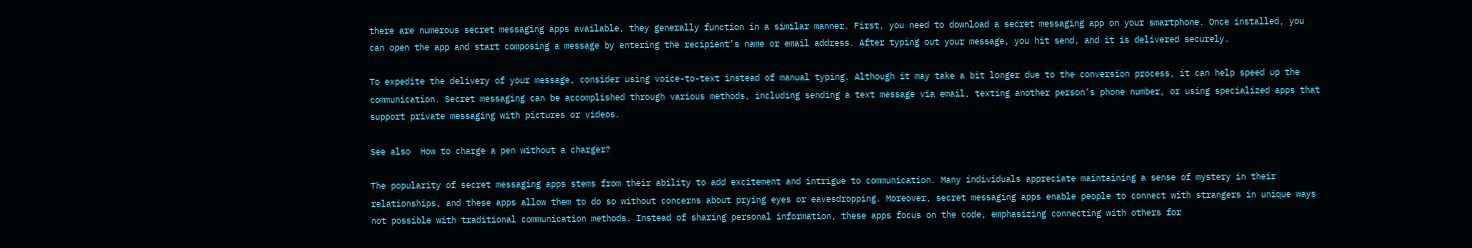there are numerous secret messaging apps available, they generally function in a similar manner. First, you need to download a secret messaging app on your smartphone. Once installed, you can open the app and start composing a message by entering the recipient’s name or email address. After typing out your message, you hit send, and it is delivered securely.

To expedite the delivery of your message, consider using voice-to-text instead of manual typing. Although it may take a bit longer due to the conversion process, it can help speed up the communication. Secret messaging can be accomplished through various methods, including sending a text message via email, texting another person’s phone number, or using specialized apps that support private messaging with pictures or videos.

See also  How to charge a pen without a charger?

The popularity of secret messaging apps stems from their ability to add excitement and intrigue to communication. Many individuals appreciate maintaining a sense of mystery in their relationships, and these apps allow them to do so without concerns about prying eyes or eavesdropping. Moreover, secret messaging apps enable people to connect with strangers in unique ways not possible with traditional communication methods. Instead of sharing personal information, these apps focus on the code, emphasizing connecting with others for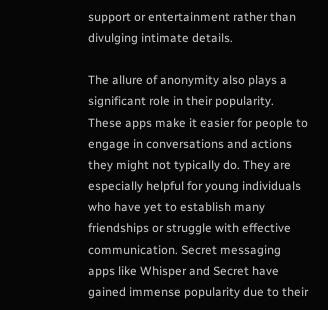support or entertainment rather than divulging intimate details.

The allure of anonymity also plays a significant role in their popularity. These apps make it easier for people to engage in conversations and actions they might not typically do. They are especially helpful for young individuals who have yet to establish many friendships or struggle with effective communication. Secret messaging apps like Whisper and Secret have gained immense popularity due to their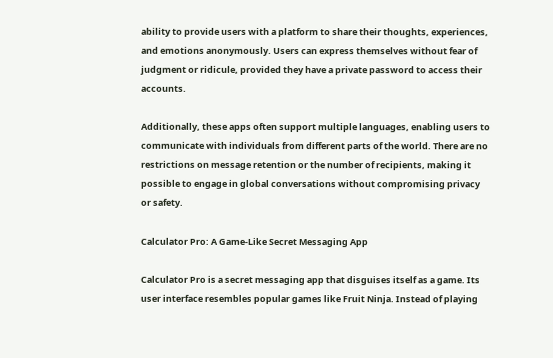ability to provide users with a platform to share their thoughts, experiences, and emotions anonymously. Users can express themselves without fear of judgment or ridicule, provided they have a private password to access their accounts.

Additionally, these apps often support multiple languages, enabling users to communicate with individuals from different parts of the world. There are no restrictions on message retention or the number of recipients, making it possible to engage in global conversations without compromising privacy or safety.

Calculator Pro: A Game-Like Secret Messaging App

Calculator Pro is a secret messaging app that disguises itself as a game. Its user interface resembles popular games like Fruit Ninja. Instead of playing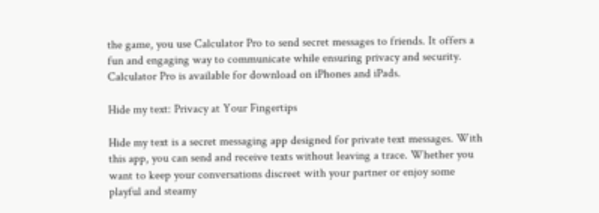the game, you use Calculator Pro to send secret messages to friends. It offers a fun and engaging way to communicate while ensuring privacy and security. Calculator Pro is available for download on iPhones and iPads.

Hide my text: Privacy at Your Fingertips

Hide my text is a secret messaging app designed for private text messages. With this app, you can send and receive texts without leaving a trace. Whether you want to keep your conversations discreet with your partner or enjoy some playful and steamy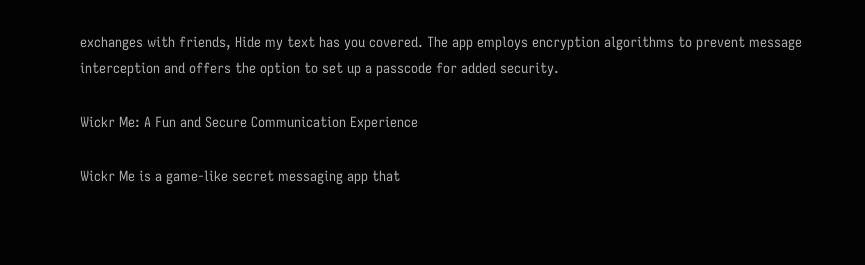exchanges with friends, Hide my text has you covered. The app employs encryption algorithms to prevent message interception and offers the option to set up a passcode for added security.

Wickr Me: A Fun and Secure Communication Experience

Wickr Me is a game-like secret messaging app that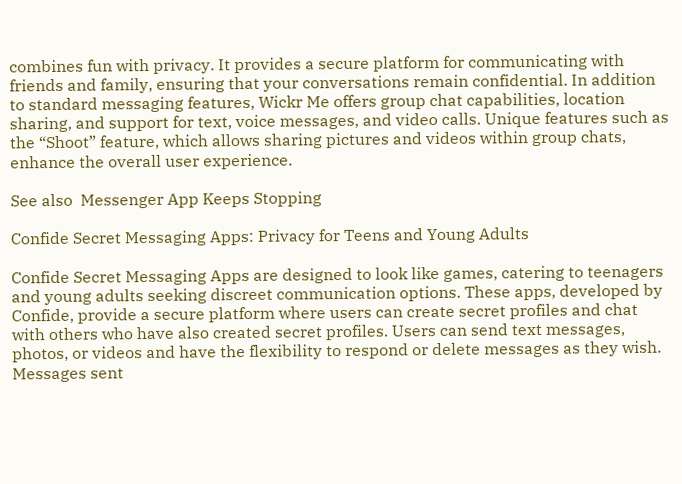combines fun with privacy. It provides a secure platform for communicating with friends and family, ensuring that your conversations remain confidential. In addition to standard messaging features, Wickr Me offers group chat capabilities, location sharing, and support for text, voice messages, and video calls. Unique features such as the “Shoot” feature, which allows sharing pictures and videos within group chats, enhance the overall user experience.

See also  Messenger App Keeps Stopping

Confide Secret Messaging Apps: Privacy for Teens and Young Adults

Confide Secret Messaging Apps are designed to look like games, catering to teenagers and young adults seeking discreet communication options. These apps, developed by Confide, provide a secure platform where users can create secret profiles and chat with others who have also created secret profiles. Users can send text messages, photos, or videos and have the flexibility to respond or delete messages as they wish. Messages sent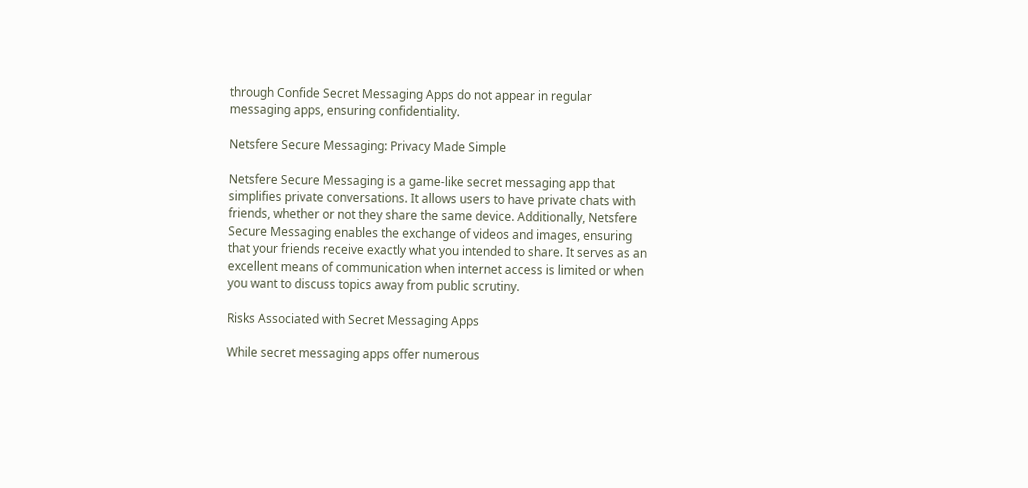through Confide Secret Messaging Apps do not appear in regular messaging apps, ensuring confidentiality.

Netsfere Secure Messaging: Privacy Made Simple

Netsfere Secure Messaging is a game-like secret messaging app that simplifies private conversations. It allows users to have private chats with friends, whether or not they share the same device. Additionally, Netsfere Secure Messaging enables the exchange of videos and images, ensuring that your friends receive exactly what you intended to share. It serves as an excellent means of communication when internet access is limited or when you want to discuss topics away from public scrutiny.

Risks Associated with Secret Messaging Apps

While secret messaging apps offer numerous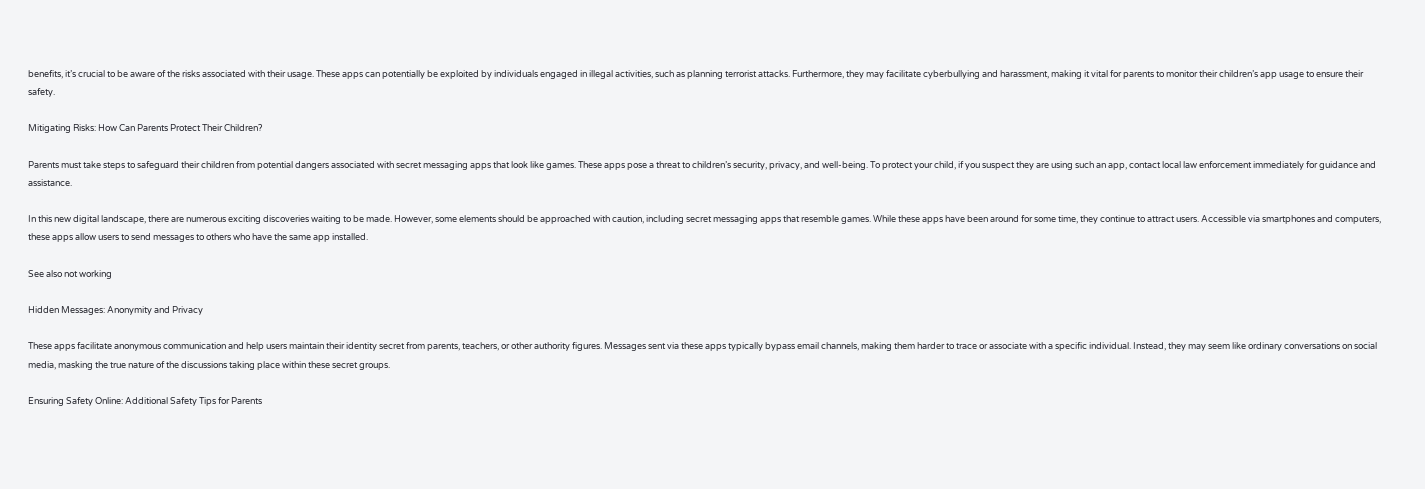benefits, it’s crucial to be aware of the risks associated with their usage. These apps can potentially be exploited by individuals engaged in illegal activities, such as planning terrorist attacks. Furthermore, they may facilitate cyberbullying and harassment, making it vital for parents to monitor their children’s app usage to ensure their safety.

Mitigating Risks: How Can Parents Protect Their Children?

Parents must take steps to safeguard their children from potential dangers associated with secret messaging apps that look like games. These apps pose a threat to children’s security, privacy, and well-being. To protect your child, if you suspect they are using such an app, contact local law enforcement immediately for guidance and assistance.

In this new digital landscape, there are numerous exciting discoveries waiting to be made. However, some elements should be approached with caution, including secret messaging apps that resemble games. While these apps have been around for some time, they continue to attract users. Accessible via smartphones and computers, these apps allow users to send messages to others who have the same app installed.

See also not working

Hidden Messages: Anonymity and Privacy

These apps facilitate anonymous communication and help users maintain their identity secret from parents, teachers, or other authority figures. Messages sent via these apps typically bypass email channels, making them harder to trace or associate with a specific individual. Instead, they may seem like ordinary conversations on social media, masking the true nature of the discussions taking place within these secret groups.

Ensuring Safety Online: Additional Safety Tips for Parents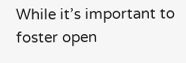While it’s important to foster open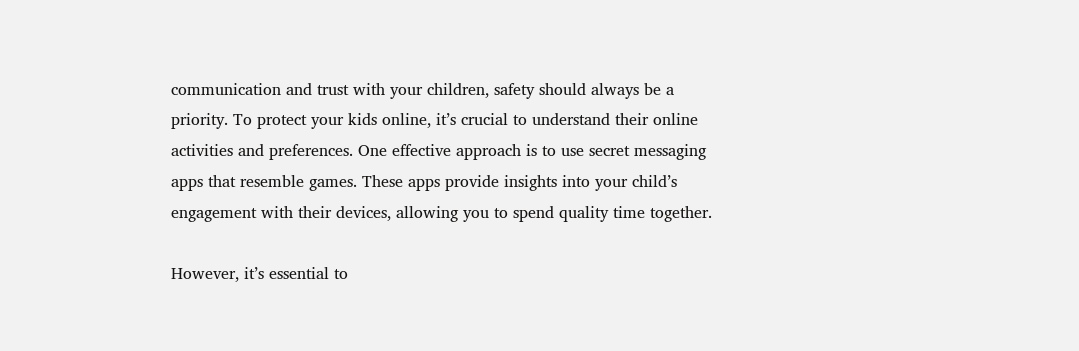communication and trust with your children, safety should always be a priority. To protect your kids online, it’s crucial to understand their online activities and preferences. One effective approach is to use secret messaging apps that resemble games. These apps provide insights into your child’s engagement with their devices, allowing you to spend quality time together.

However, it’s essential to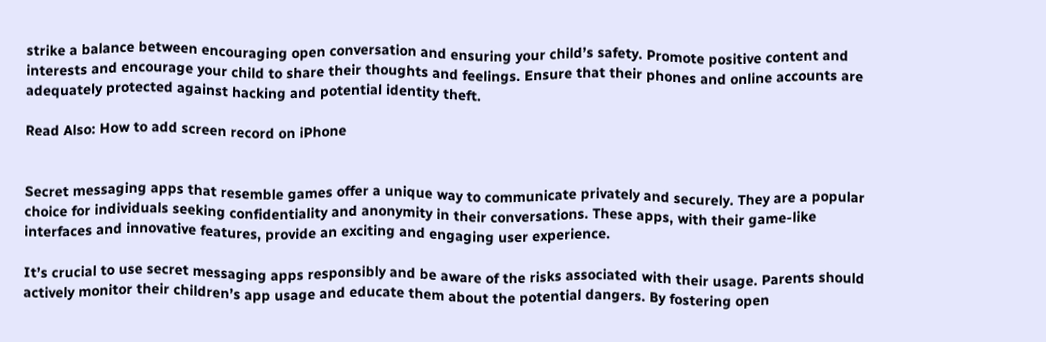strike a balance between encouraging open conversation and ensuring your child’s safety. Promote positive content and interests and encourage your child to share their thoughts and feelings. Ensure that their phones and online accounts are adequately protected against hacking and potential identity theft.

Read Also: How to add screen record on iPhone


Secret messaging apps that resemble games offer a unique way to communicate privately and securely. They are a popular choice for individuals seeking confidentiality and anonymity in their conversations. These apps, with their game-like interfaces and innovative features, provide an exciting and engaging user experience.

It’s crucial to use secret messaging apps responsibly and be aware of the risks associated with their usage. Parents should actively monitor their children’s app usage and educate them about the potential dangers. By fostering open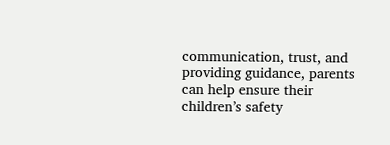communication, trust, and providing guidance, parents can help ensure their children’s safety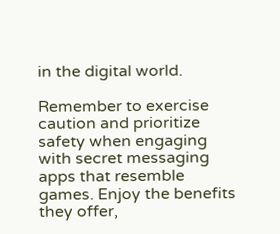in the digital world.

Remember to exercise caution and prioritize safety when engaging with secret messaging apps that resemble games. Enjoy the benefits they offer,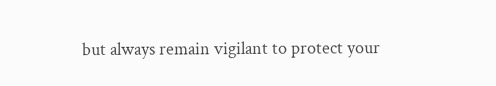but always remain vigilant to protect your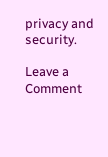privacy and security.

Leave a Comment